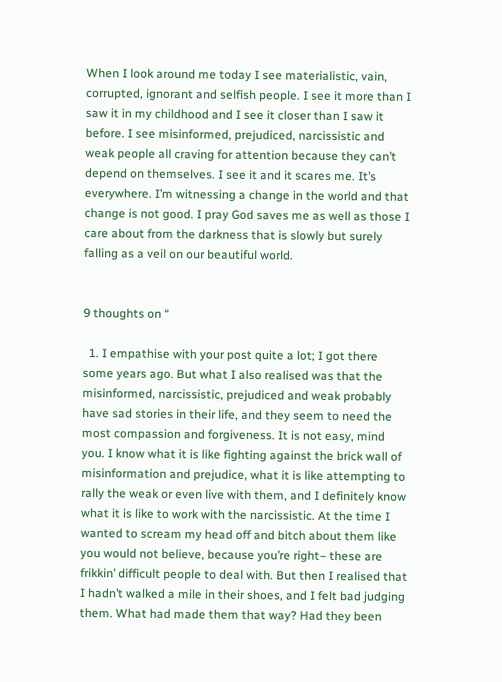When I look around me today I see materialistic, vain, corrupted, ignorant and selfish people. I see it more than I saw it in my childhood and I see it closer than I saw it before. I see misinformed, prejudiced, narcissistic and weak people all craving for attention because they can’t depend on themselves. I see it and it scares me. It’s everywhere. I’m witnessing a change in the world and that change is not good. I pray God saves me as well as those I care about from the darkness that is slowly but surely falling as a veil on our beautiful world.


9 thoughts on “

  1. I empathise with your post quite a lot; I got there some years ago. But what I also realised was that the misinformed, narcissistic, prejudiced and weak probably have sad stories in their life, and they seem to need the most compassion and forgiveness. It is not easy, mind you. I know what it is like fighting against the brick wall of misinformation and prejudice, what it is like attempting to rally the weak or even live with them, and I definitely know what it is like to work with the narcissistic. At the time I wanted to scream my head off and bitch about them like you would not believe, because you’re right– these are frikkin’ difficult people to deal with. But then I realised that I hadn’t walked a mile in their shoes, and I felt bad judging them. What had made them that way? Had they been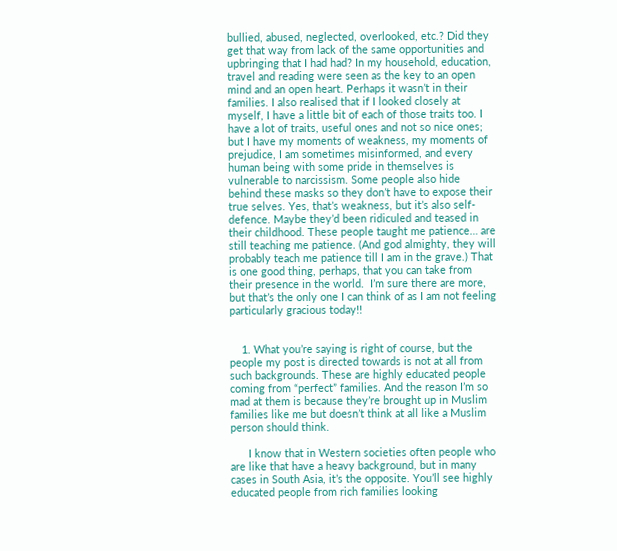bullied, abused, neglected, overlooked, etc.? Did they get that way from lack of the same opportunities and upbringing that I had had? In my household, education, travel and reading were seen as the key to an open mind and an open heart. Perhaps it wasn’t in their families. I also realised that if I looked closely at myself, I have a little bit of each of those traits too. I have a lot of traits, useful ones and not so nice ones; but I have my moments of weakness, my moments of prejudice, I am sometimes misinformed, and every human being with some pride in themselves is vulnerable to narcissism. Some people also hide behind these masks so they don’t have to expose their true selves. Yes, that’s weakness, but it’s also self-defence. Maybe they’d been ridiculed and teased in their childhood. These people taught me patience… are still teaching me patience. (And god almighty, they will probably teach me patience till I am in the grave.) That is one good thing, perhaps, that you can take from their presence in the world.  I’m sure there are more, but that’s the only one I can think of as I am not feeling particularly gracious today!!


    1. What you’re saying is right of course, but the people my post is directed towards is not at all from such backgrounds. These are highly educated people coming from “perfect” families. And the reason I’m so mad at them is because they’re brought up in Muslim families like me but doesn’t think at all like a Muslim person should think.

      I know that in Western societies often people who are like that have a heavy background, but in many cases in South Asia, it’s the opposite. You’ll see highly educated people from rich families looking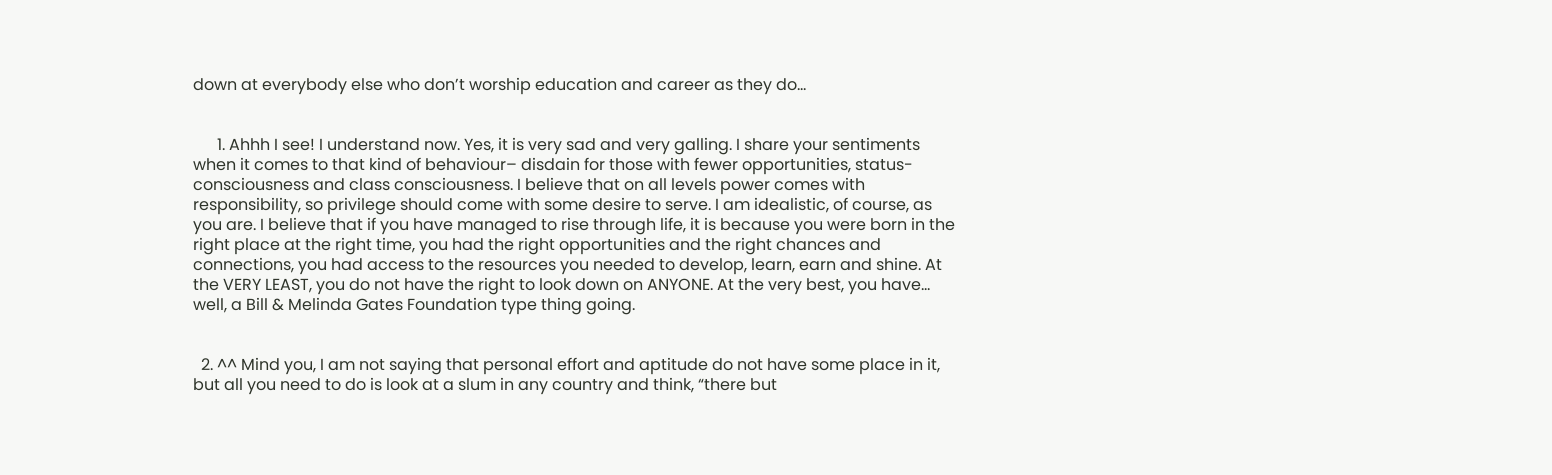down at everybody else who don’t worship education and career as they do…


      1. Ahhh I see! I understand now. Yes, it is very sad and very galling. I share your sentiments when it comes to that kind of behaviour– disdain for those with fewer opportunities, status-consciousness and class consciousness. I believe that on all levels power comes with responsibility, so privilege should come with some desire to serve. I am idealistic, of course, as you are. I believe that if you have managed to rise through life, it is because you were born in the right place at the right time, you had the right opportunities and the right chances and connections, you had access to the resources you needed to develop, learn, earn and shine. At the VERY LEAST, you do not have the right to look down on ANYONE. At the very best, you have… well, a Bill & Melinda Gates Foundation type thing going.


  2. ^^ Mind you, I am not saying that personal effort and aptitude do not have some place in it, but all you need to do is look at a slum in any country and think, “there but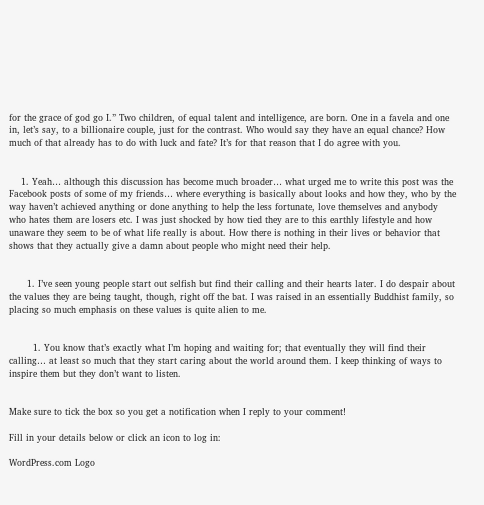for the grace of god go I.” Two children, of equal talent and intelligence, are born. One in a favela and one in, let’s say, to a billionaire couple, just for the contrast. Who would say they have an equal chance? How much of that already has to do with luck and fate? It’s for that reason that I do agree with you.


    1. Yeah… although this discussion has become much broader… what urged me to write this post was the Facebook posts of some of my friends… where everything is basically about looks and how they, who by the way haven’t achieved anything or done anything to help the less fortunate, love themselves and anybody who hates them are losers etc. I was just shocked by how tied they are to this earthly lifestyle and how unaware they seem to be of what life really is about. How there is nothing in their lives or behavior that shows that they actually give a damn about people who might need their help.


      1. I’ve seen young people start out selfish but find their calling and their hearts later. I do despair about the values they are being taught, though, right off the bat. I was raised in an essentially Buddhist family, so placing so much emphasis on these values is quite alien to me.


        1. You know that’s exactly what I’m hoping and waiting for; that eventually they will find their calling… at least so much that they start caring about the world around them. I keep thinking of ways to inspire them but they don’t want to listen.


Make sure to tick the box so you get a notification when I reply to your comment!

Fill in your details below or click an icon to log in:

WordPress.com Logo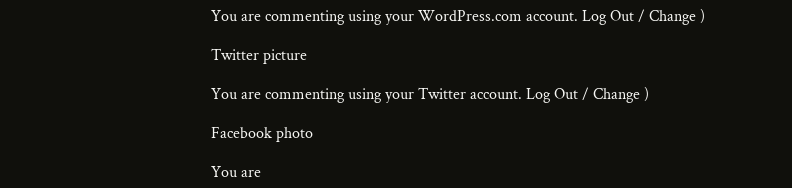You are commenting using your WordPress.com account. Log Out / Change )

Twitter picture

You are commenting using your Twitter account. Log Out / Change )

Facebook photo

You are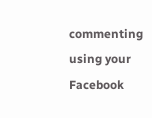commenting using your Facebook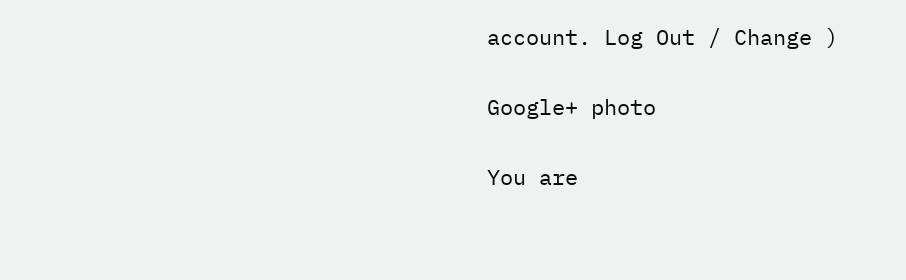account. Log Out / Change )

Google+ photo

You are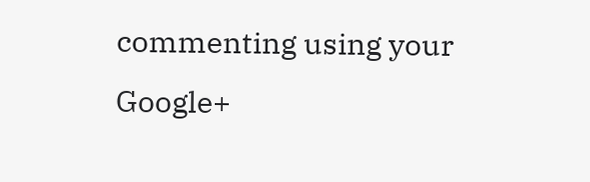commenting using your Google+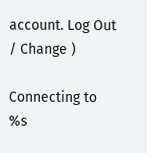account. Log Out / Change )

Connecting to %s